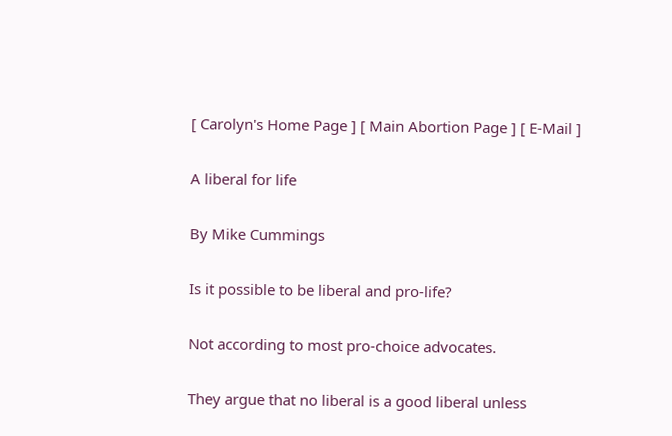[ Carolyn's Home Page ] [ Main Abortion Page ] [ E-Mail ]

A liberal for life

By Mike Cummings

Is it possible to be liberal and pro-life?

Not according to most pro-choice advocates.

They argue that no liberal is a good liberal unless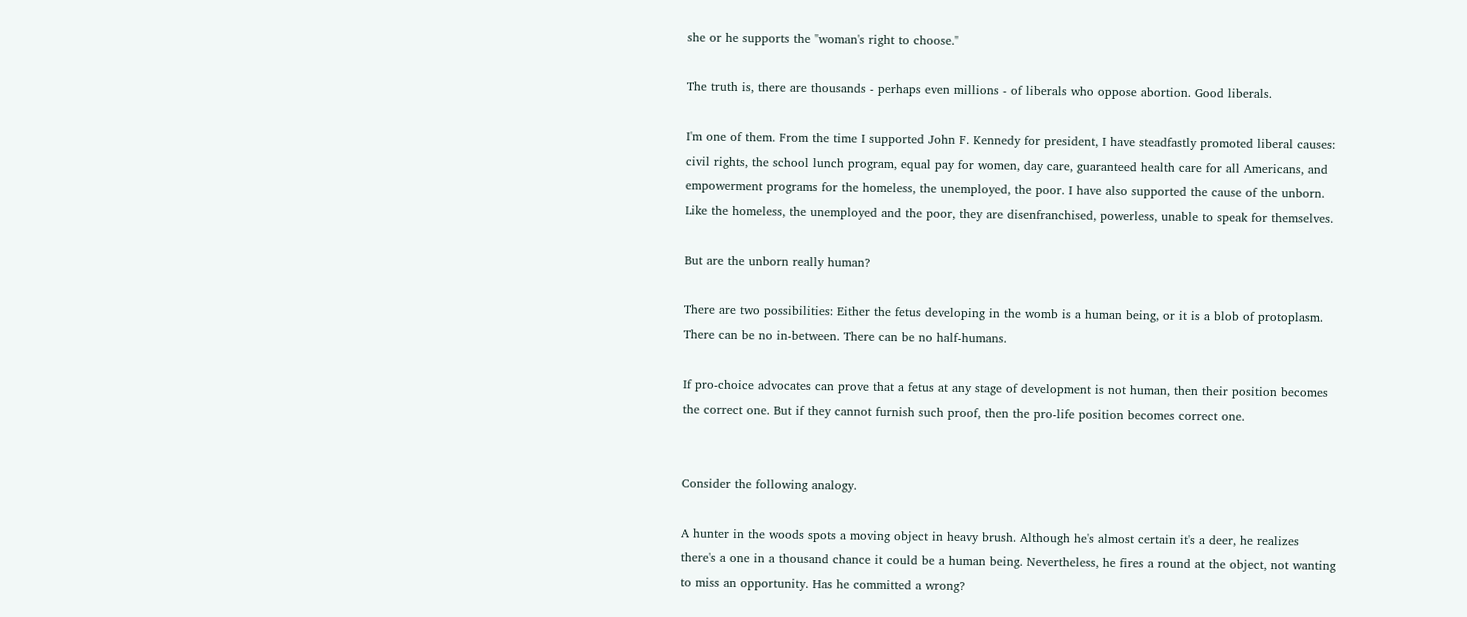she or he supports the "woman's right to choose."

The truth is, there are thousands - perhaps even millions - of liberals who oppose abortion. Good liberals.

I'm one of them. From the time I supported John F. Kennedy for president, I have steadfastly promoted liberal causes: civil rights, the school lunch program, equal pay for women, day care, guaranteed health care for all Americans, and empowerment programs for the homeless, the unemployed, the poor. I have also supported the cause of the unborn. Like the homeless, the unemployed and the poor, they are disenfranchised, powerless, unable to speak for themselves.

But are the unborn really human?

There are two possibilities: Either the fetus developing in the womb is a human being, or it is a blob of protoplasm. There can be no in-between. There can be no half-humans.

If pro-choice advocates can prove that a fetus at any stage of development is not human, then their position becomes the correct one. But if they cannot furnish such proof, then the pro-life position becomes correct one.


Consider the following analogy.

A hunter in the woods spots a moving object in heavy brush. Although he's almost certain it's a deer, he realizes there's a one in a thousand chance it could be a human being. Nevertheless, he fires a round at the object, not wanting to miss an opportunity. Has he committed a wrong?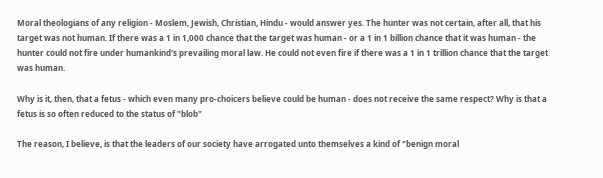Moral theologians of any religion - Moslem, Jewish, Christian, Hindu - would answer yes. The hunter was not certain, after all, that his target was not human. If there was a 1 in 1,000 chance that the target was human - or a 1 in 1 billion chance that it was human - the hunter could not fire under humankind's prevailing moral law. He could not even fire if there was a 1 in 1 trillion chance that the target was human.

Why is it, then, that a fetus - which even many pro-choicers believe could be human - does not receive the same respect? Why is that a fetus is so often reduced to the status of "blob"

The reason, I believe, is that the leaders of our society have arrogated unto themselves a kind of "benign moral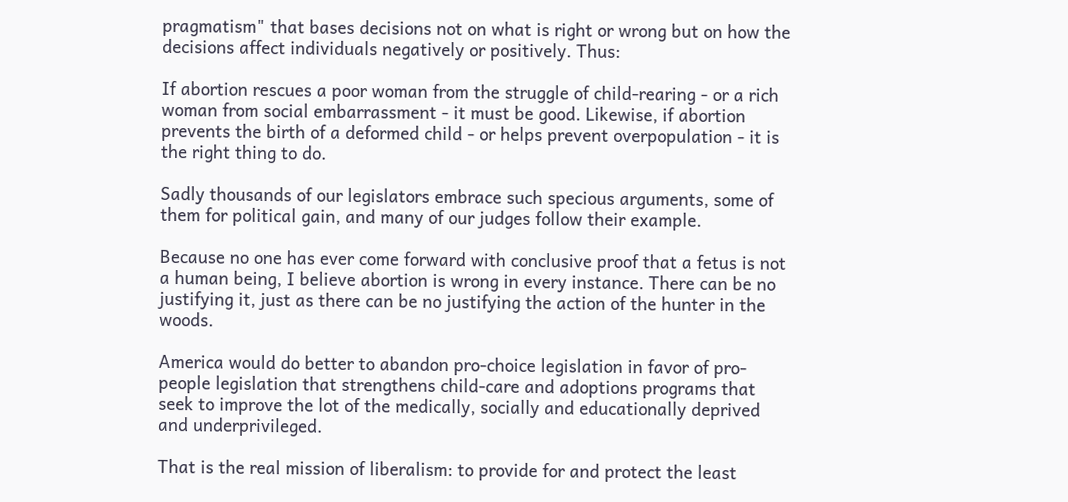pragmatism" that bases decisions not on what is right or wrong but on how the decisions affect individuals negatively or positively. Thus:

If abortion rescues a poor woman from the struggle of child-rearing - or a rich woman from social embarrassment - it must be good. Likewise, if abortion prevents the birth of a deformed child - or helps prevent overpopulation - it is the right thing to do.

Sadly thousands of our legislators embrace such specious arguments, some of them for political gain, and many of our judges follow their example.

Because no one has ever come forward with conclusive proof that a fetus is not a human being, I believe abortion is wrong in every instance. There can be no justifying it, just as there can be no justifying the action of the hunter in the woods.

America would do better to abandon pro-choice legislation in favor of pro-people legislation that strengthens child-care and adoptions programs that seek to improve the lot of the medically, socially and educationally deprived and underprivileged.

That is the real mission of liberalism: to provide for and protect the least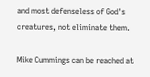and most defenseless of God's creatures, not eliminate them.

Mike Cummings can be reached at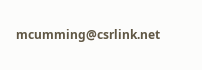mcumming@csrlink.net